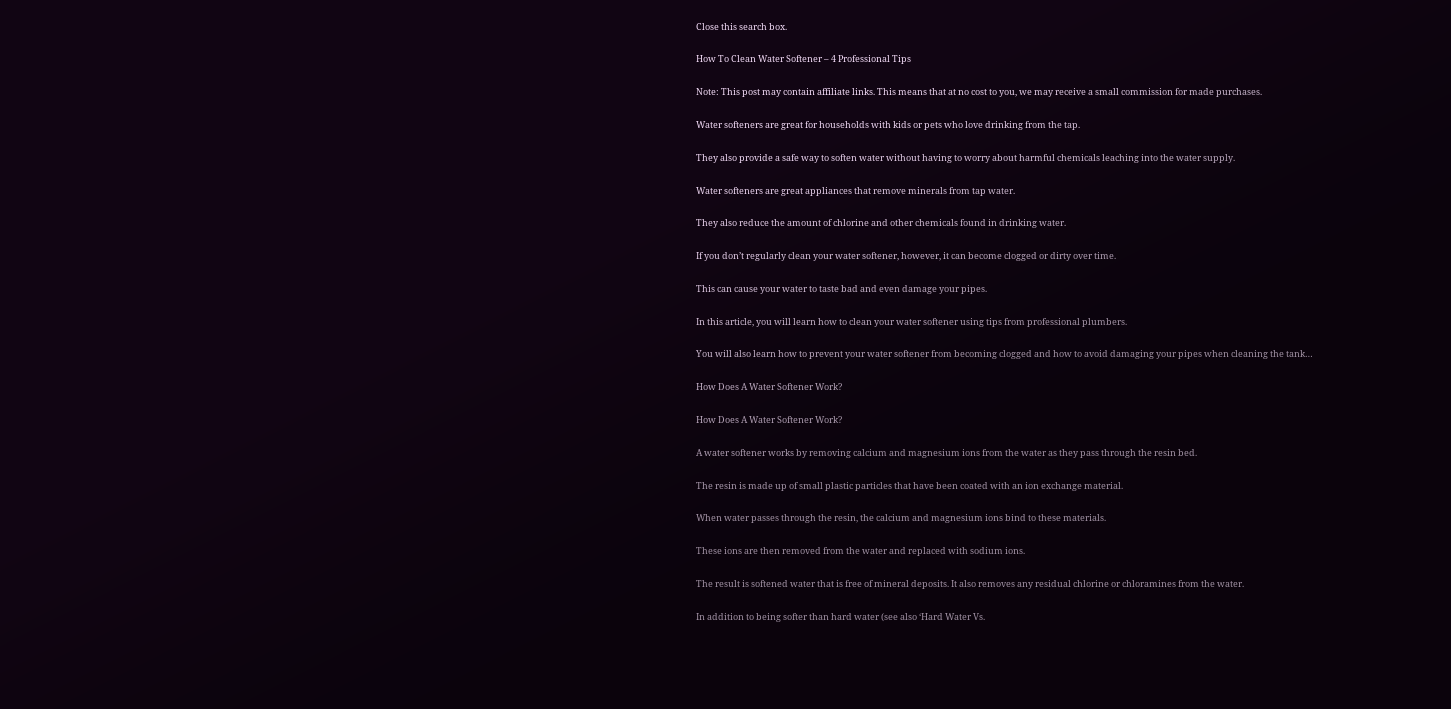Close this search box.

How To Clean Water Softener – 4 Professional Tips

Note: This post may contain affiliate links. This means that at no cost to you, we may receive a small commission for made purchases.

Water softeners are great for households with kids or pets who love drinking from the tap.

They also provide a safe way to soften water without having to worry about harmful chemicals leaching into the water supply.

Water softeners are great appliances that remove minerals from tap water.

They also reduce the amount of chlorine and other chemicals found in drinking water.

If you don’t regularly clean your water softener, however, it can become clogged or dirty over time.

This can cause your water to taste bad and even damage your pipes.

In this article, you will learn how to clean your water softener using tips from professional plumbers.

You will also learn how to prevent your water softener from becoming clogged and how to avoid damaging your pipes when cleaning the tank…

How Does A Water Softener Work?

How Does A Water Softener Work?

A water softener works by removing calcium and magnesium ions from the water as they pass through the resin bed.

The resin is made up of small plastic particles that have been coated with an ion exchange material.

When water passes through the resin, the calcium and magnesium ions bind to these materials.

These ions are then removed from the water and replaced with sodium ions.

The result is softened water that is free of mineral deposits. It also removes any residual chlorine or chloramines from the water.

In addition to being softer than hard water (see also ‘Hard Water Vs.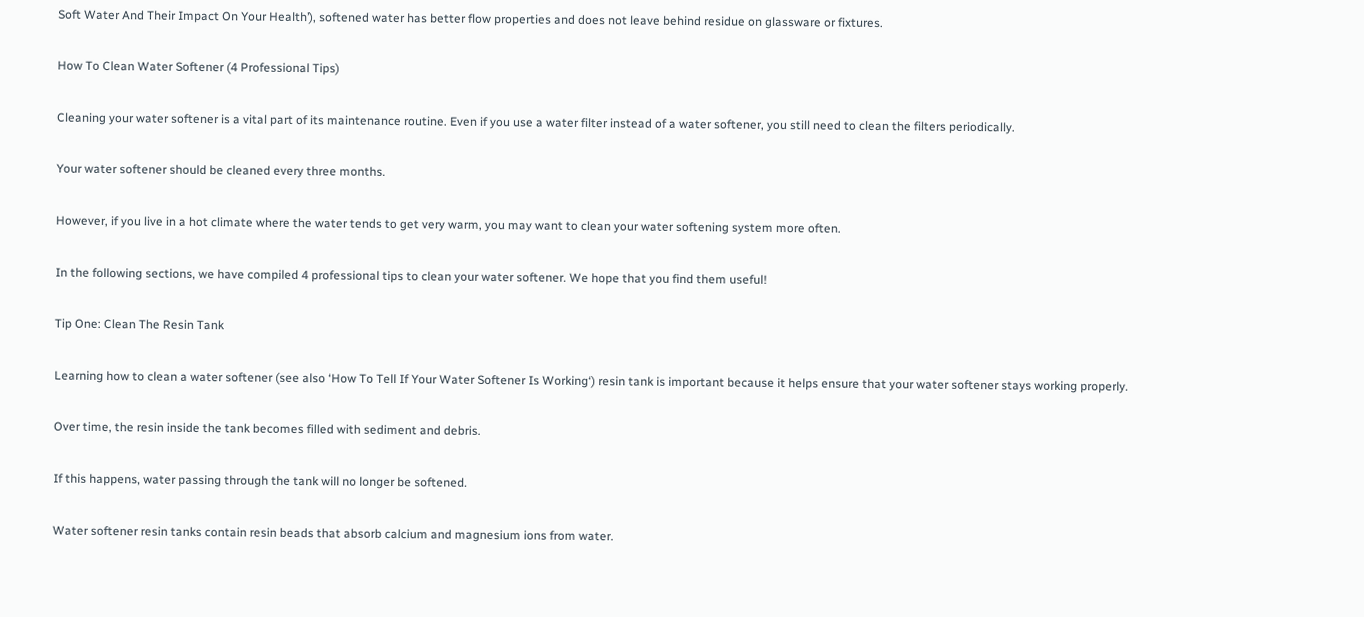Soft Water And Their Impact On Your Health’), softened water has better flow properties and does not leave behind residue on glassware or fixtures.

How To Clean Water Softener (4 Professional Tips)

Cleaning your water softener is a vital part of its maintenance routine. Even if you use a water filter instead of a water softener, you still need to clean the filters periodically.

Your water softener should be cleaned every three months.

However, if you live in a hot climate where the water tends to get very warm, you may want to clean your water softening system more often.

In the following sections, we have compiled 4 professional tips to clean your water softener. We hope that you find them useful!

Tip One: Clean The Resin Tank

Learning how to clean a water softener (see also ‘How To Tell If Your Water Softener Is Working‘) resin tank is important because it helps ensure that your water softener stays working properly.

Over time, the resin inside the tank becomes filled with sediment and debris.

If this happens, water passing through the tank will no longer be softened.

Water softener resin tanks contain resin beads that absorb calcium and magnesium ions from water.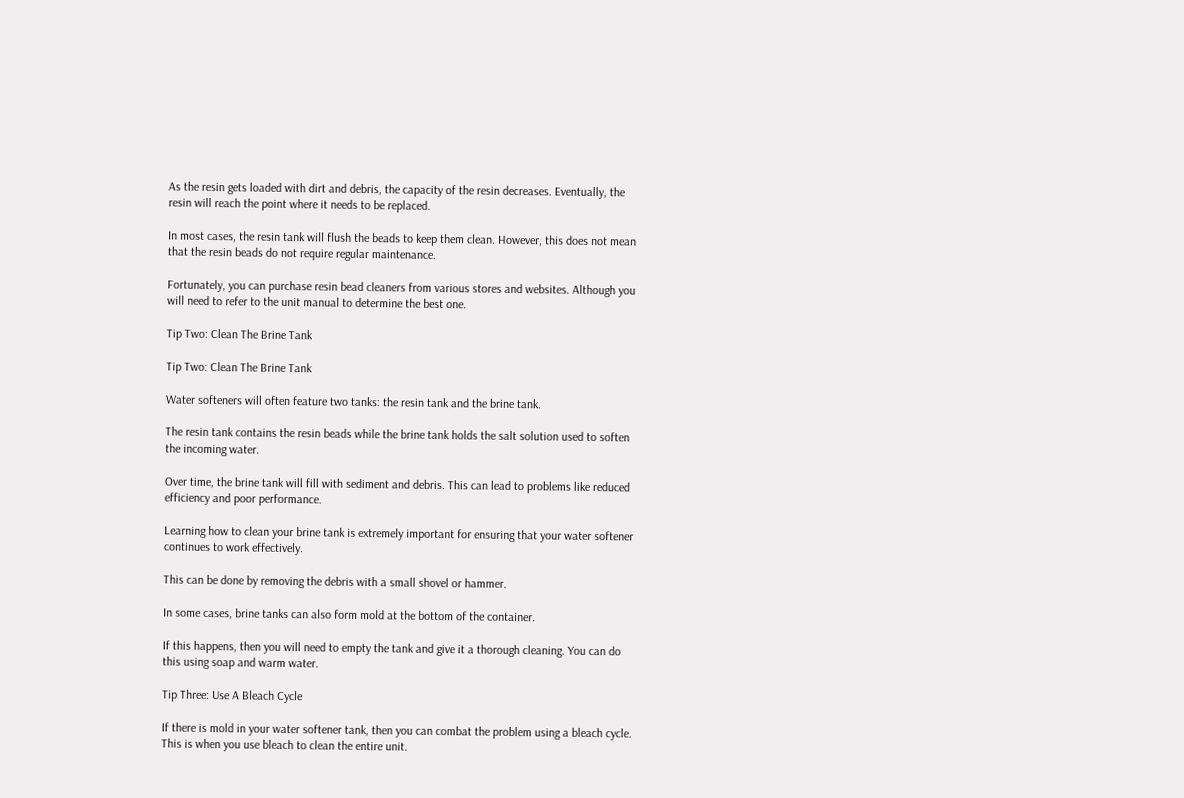As the resin gets loaded with dirt and debris, the capacity of the resin decreases. Eventually, the resin will reach the point where it needs to be replaced.

In most cases, the resin tank will flush the beads to keep them clean. However, this does not mean that the resin beads do not require regular maintenance.

Fortunately, you can purchase resin bead cleaners from various stores and websites. Although you will need to refer to the unit manual to determine the best one.

Tip Two: Clean The Brine Tank

Tip Two: Clean The Brine Tank

Water softeners will often feature two tanks: the resin tank and the brine tank.

The resin tank contains the resin beads while the brine tank holds the salt solution used to soften the incoming water.

Over time, the brine tank will fill with sediment and debris. This can lead to problems like reduced efficiency and poor performance.

Learning how to clean your brine tank is extremely important for ensuring that your water softener continues to work effectively.

This can be done by removing the debris with a small shovel or hammer.

In some cases, brine tanks can also form mold at the bottom of the container.

If this happens, then you will need to empty the tank and give it a thorough cleaning. You can do this using soap and warm water.

Tip Three: Use A Bleach Cycle

If there is mold in your water softener tank, then you can combat the problem using a bleach cycle. This is when you use bleach to clean the entire unit.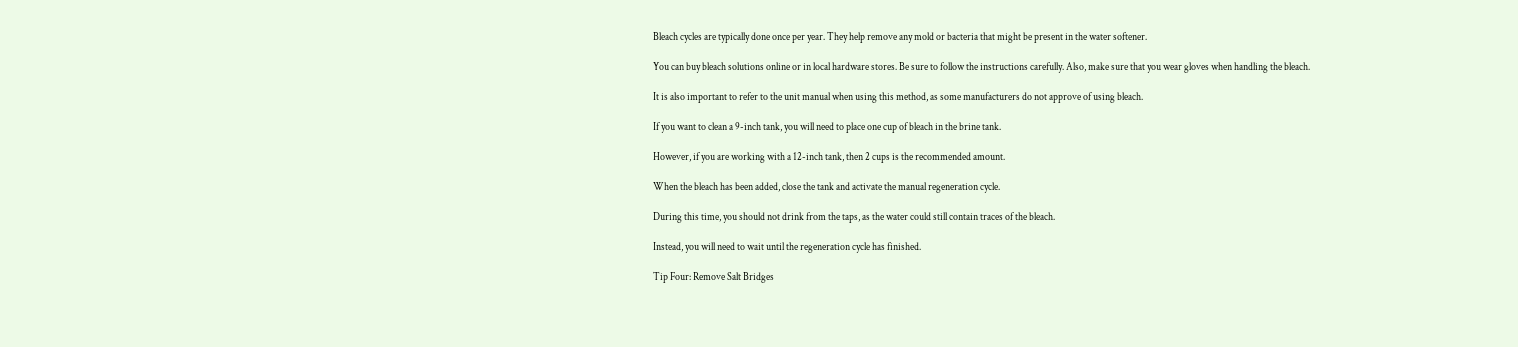Bleach cycles are typically done once per year. They help remove any mold or bacteria that might be present in the water softener.

You can buy bleach solutions online or in local hardware stores. Be sure to follow the instructions carefully. Also, make sure that you wear gloves when handling the bleach.

It is also important to refer to the unit manual when using this method, as some manufacturers do not approve of using bleach.

If you want to clean a 9-inch tank, you will need to place one cup of bleach in the brine tank.

However, if you are working with a 12-inch tank, then 2 cups is the recommended amount.

When the bleach has been added, close the tank and activate the manual regeneration cycle.

During this time, you should not drink from the taps, as the water could still contain traces of the bleach.

Instead, you will need to wait until the regeneration cycle has finished.

Tip Four: Remove Salt Bridges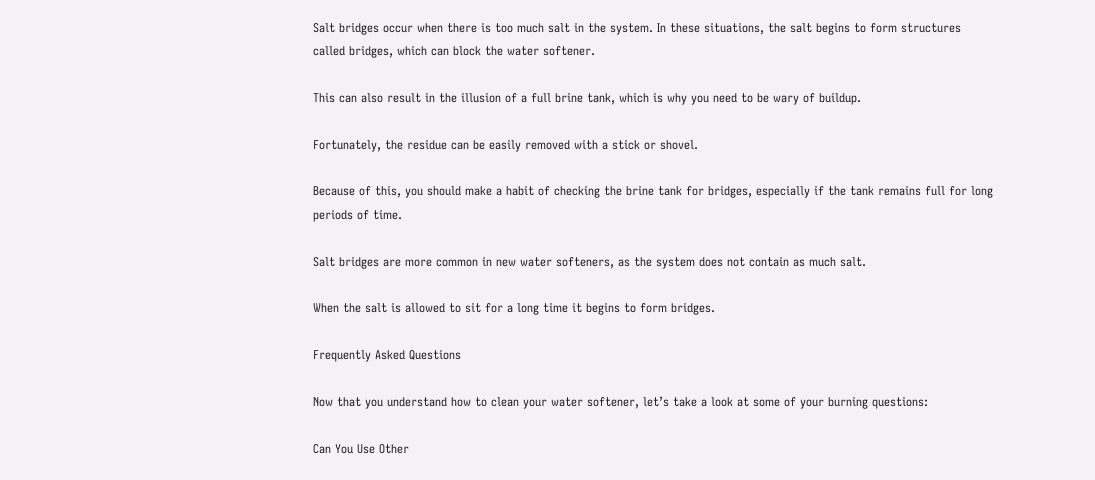Salt bridges occur when there is too much salt in the system. In these situations, the salt begins to form structures called bridges, which can block the water softener.

This can also result in the illusion of a full brine tank, which is why you need to be wary of buildup.

Fortunately, the residue can be easily removed with a stick or shovel.

Because of this, you should make a habit of checking the brine tank for bridges, especially if the tank remains full for long periods of time.

Salt bridges are more common in new water softeners, as the system does not contain as much salt.

When the salt is allowed to sit for a long time it begins to form bridges.

Frequently Asked Questions

Now that you understand how to clean your water softener, let’s take a look at some of your burning questions:

Can You Use Other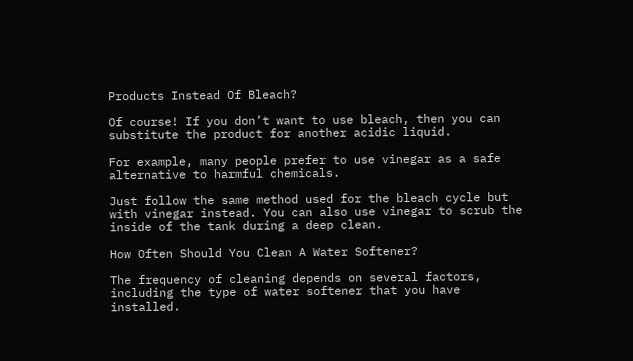Products Instead Of Bleach?

Of course! If you don’t want to use bleach, then you can substitute the product for another acidic liquid.

For example, many people prefer to use vinegar as a safe alternative to harmful chemicals.

Just follow the same method used for the bleach cycle but with vinegar instead. You can also use vinegar to scrub the inside of the tank during a deep clean.

How Often Should You Clean A Water Softener?

The frequency of cleaning depends on several factors, including the type of water softener that you have installed.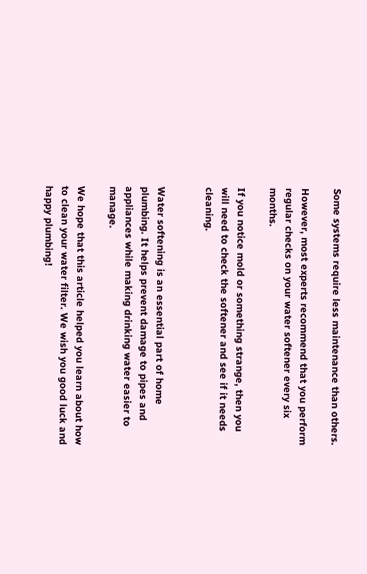Some systems require less maintenance than others.

However, most experts recommend that you perform regular checks on your water softener every six months.

If you notice mold or something strange, then you will need to check the softener and see if it needs cleaning.


Water softening is an essential part of home plumbing. It helps prevent damage to pipes and appliances while making drinking water easier to manage.

We hope that this article helped you learn about how to clean your water filter. We wish you good luck and happy plumbing!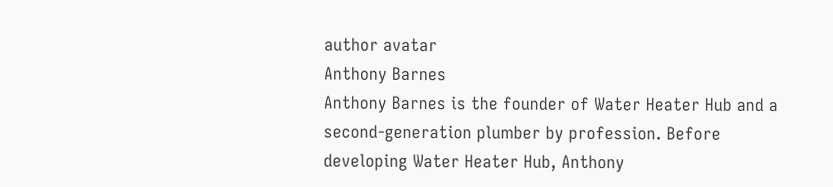author avatar
Anthony Barnes
Anthony Barnes is the founder of Water Heater Hub and a second-generation plumber by profession. Before developing Water Heater Hub, Anthony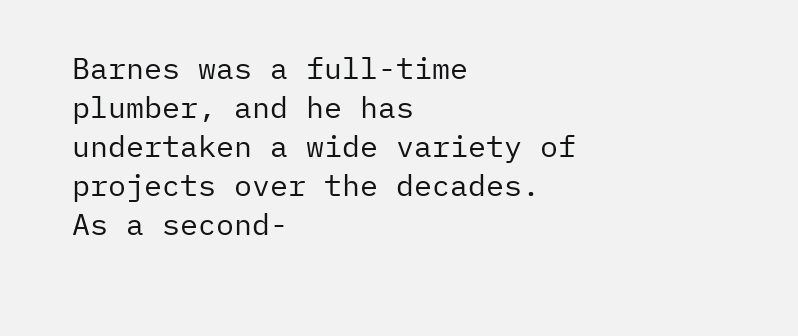Barnes was a full-time plumber, and he has undertaken a wide variety of projects over the decades. As a second-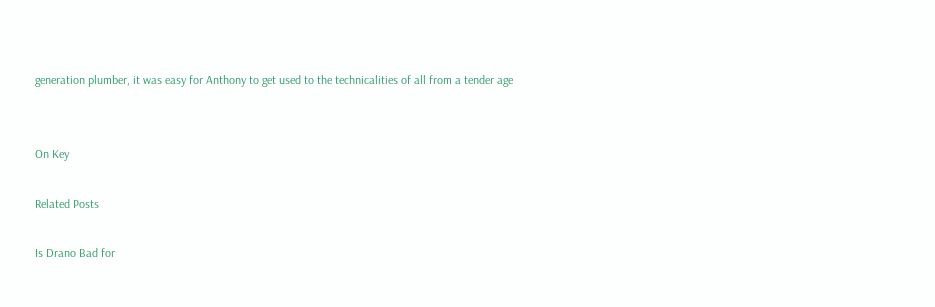generation plumber, it was easy for Anthony to get used to the technicalities of all from a tender age


On Key

Related Posts

Is Drano Bad for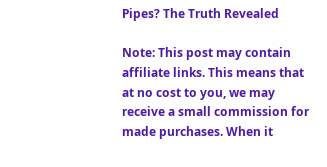Pipes? The Truth Revealed

Note: This post may contain affiliate links. This means that at no cost to you, we may receive a small commission for made purchases. When it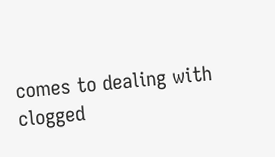comes to dealing with clogged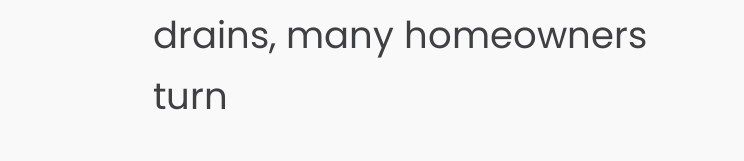drains, many homeowners turn